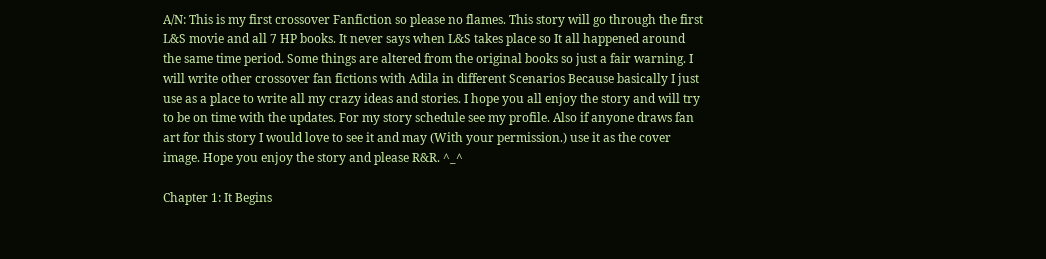A/N: This is my first crossover Fanfiction so please no flames. This story will go through the first L&S movie and all 7 HP books. It never says when L&S takes place so It all happened around the same time period. Some things are altered from the original books so just a fair warning. I will write other crossover fan fictions with Adila in different Scenarios Because basically I just use as a place to write all my crazy ideas and stories. I hope you all enjoy the story and will try to be on time with the updates. For my story schedule see my profile. Also if anyone draws fan art for this story I would love to see it and may (With your permission.) use it as the cover image. Hope you enjoy the story and please R&R. ^_^

Chapter 1: It Begins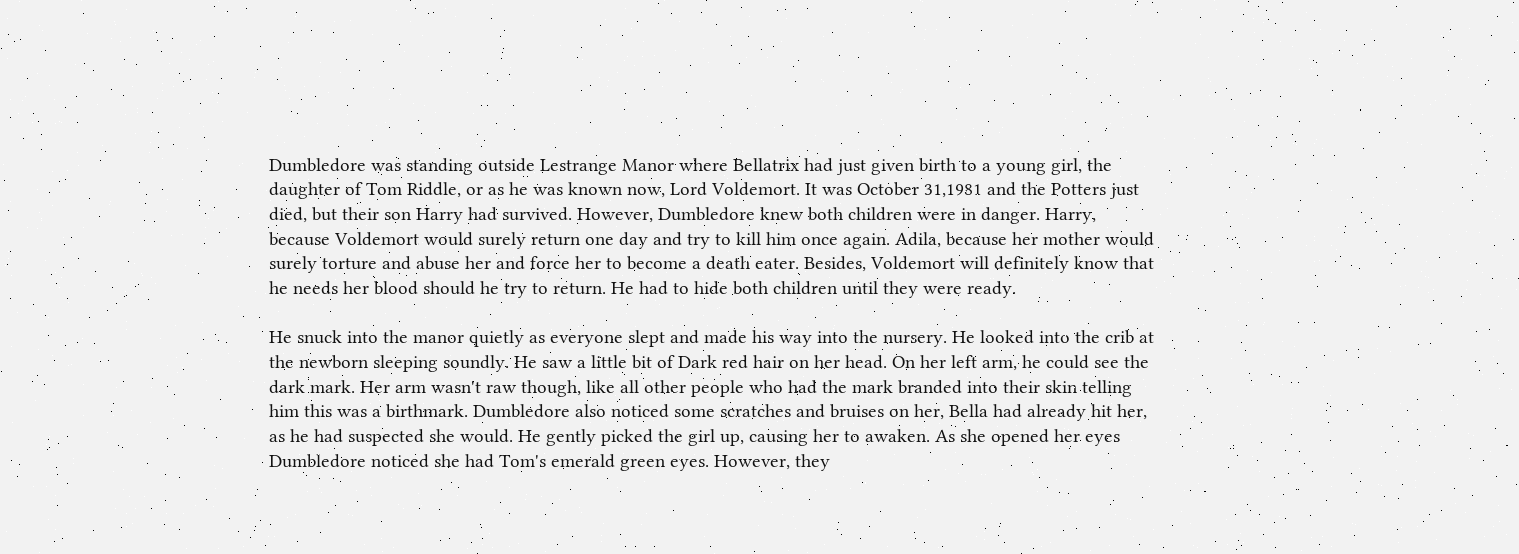Dumbledore was standing outside Lestrange Manor where Bellatrix had just given birth to a young girl, the daughter of Tom Riddle, or as he was known now, Lord Voldemort. It was October 31,1981 and the Potters just died, but their son Harry had survived. However, Dumbledore knew both children were in danger. Harry, because Voldemort would surely return one day and try to kill him once again. Adila, because her mother would surely torture and abuse her and force her to become a death eater. Besides, Voldemort will definitely know that he needs her blood should he try to return. He had to hide both children until they were ready.

He snuck into the manor quietly as everyone slept and made his way into the nursery. He looked into the crib at the newborn sleeping soundly. He saw a little bit of Dark red hair on her head. On her left arm, he could see the dark mark. Her arm wasn't raw though, like all other people who had the mark branded into their skin telling him this was a birthmark. Dumbledore also noticed some scratches and bruises on her, Bella had already hit her, as he had suspected she would. He gently picked the girl up, causing her to awaken. As she opened her eyes Dumbledore noticed she had Tom's emerald green eyes. However, they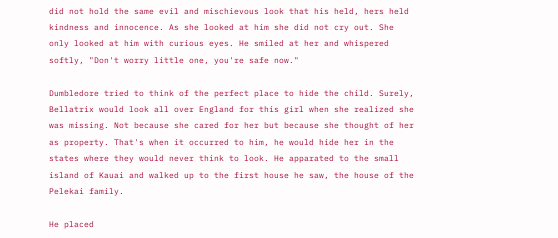did not hold the same evil and mischievous look that his held, hers held kindness and innocence. As she looked at him she did not cry out. She only looked at him with curious eyes. He smiled at her and whispered softly, "Don't worry little one, you're safe now."

Dumbledore tried to think of the perfect place to hide the child. Surely, Bellatrix would look all over England for this girl when she realized she was missing. Not because she cared for her but because she thought of her as property. That's when it occurred to him, he would hide her in the states where they would never think to look. He apparated to the small island of Kauai and walked up to the first house he saw, the house of the Pelekai family.

He placed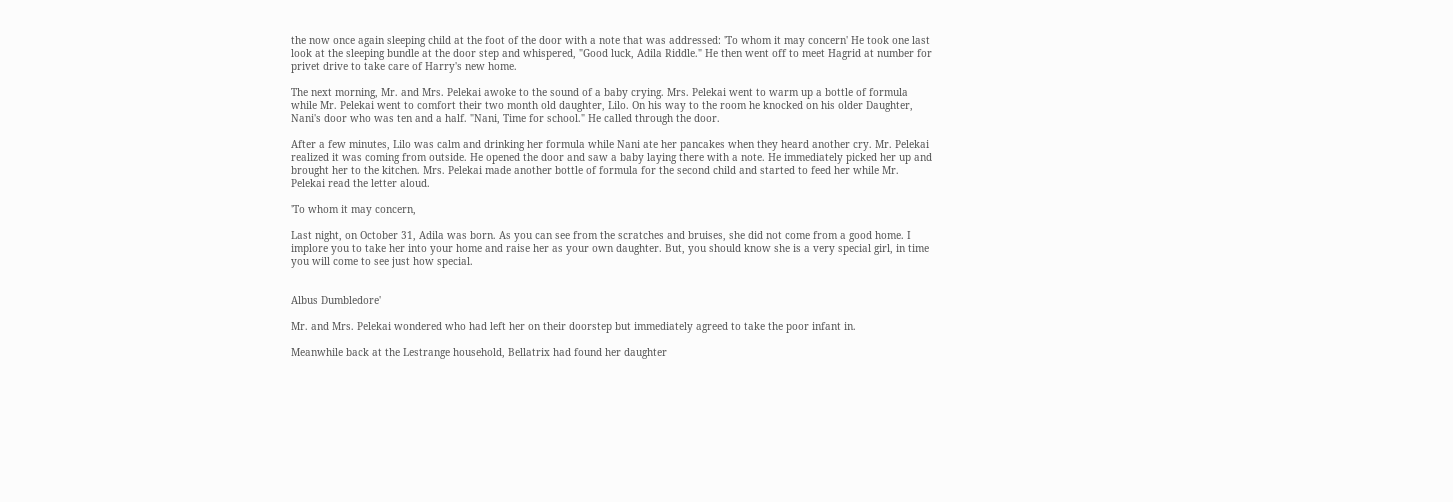the now once again sleeping child at the foot of the door with a note that was addressed: 'To whom it may concern' He took one last look at the sleeping bundle at the door step and whispered, "Good luck, Adila Riddle." He then went off to meet Hagrid at number for privet drive to take care of Harry's new home.

The next morning, Mr. and Mrs. Pelekai awoke to the sound of a baby crying. Mrs. Pelekai went to warm up a bottle of formula while Mr. Pelekai went to comfort their two month old daughter, Lilo. On his way to the room he knocked on his older Daughter, Nani's door who was ten and a half. "Nani, Time for school." He called through the door.

After a few minutes, Lilo was calm and drinking her formula while Nani ate her pancakes when they heard another cry. Mr. Pelekai realized it was coming from outside. He opened the door and saw a baby laying there with a note. He immediately picked her up and brought her to the kitchen. Mrs. Pelekai made another bottle of formula for the second child and started to feed her while Mr. Pelekai read the letter aloud.

'To whom it may concern,

Last night, on October 31, Adila was born. As you can see from the scratches and bruises, she did not come from a good home. I implore you to take her into your home and raise her as your own daughter. But, you should know she is a very special girl, in time you will come to see just how special.


Albus Dumbledore'

Mr. and Mrs. Pelekai wondered who had left her on their doorstep but immediately agreed to take the poor infant in.

Meanwhile back at the Lestrange household, Bellatrix had found her daughter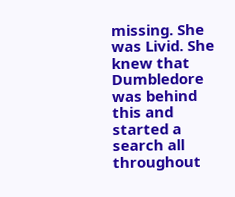missing. She was Livid. She knew that Dumbledore was behind this and started a search all throughout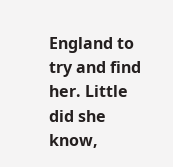England to try and find her. Little did she know,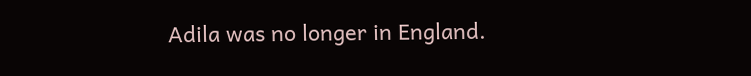Adila was no longer in England.